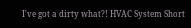I've got a dirty what?! HVAC System Short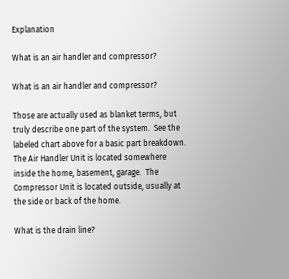Explanation

What is an air handler and compressor?

What is an air handler and compressor?

Those are actually used as blanket terms, but truly describe one part of the system.  See the labeled chart above for a basic part breakdown.  The Air Handler Unit is located somewhere inside the home, basement, garage.  The Compressor Unit is located outside, usually at the side or back of the home.

What is the drain line?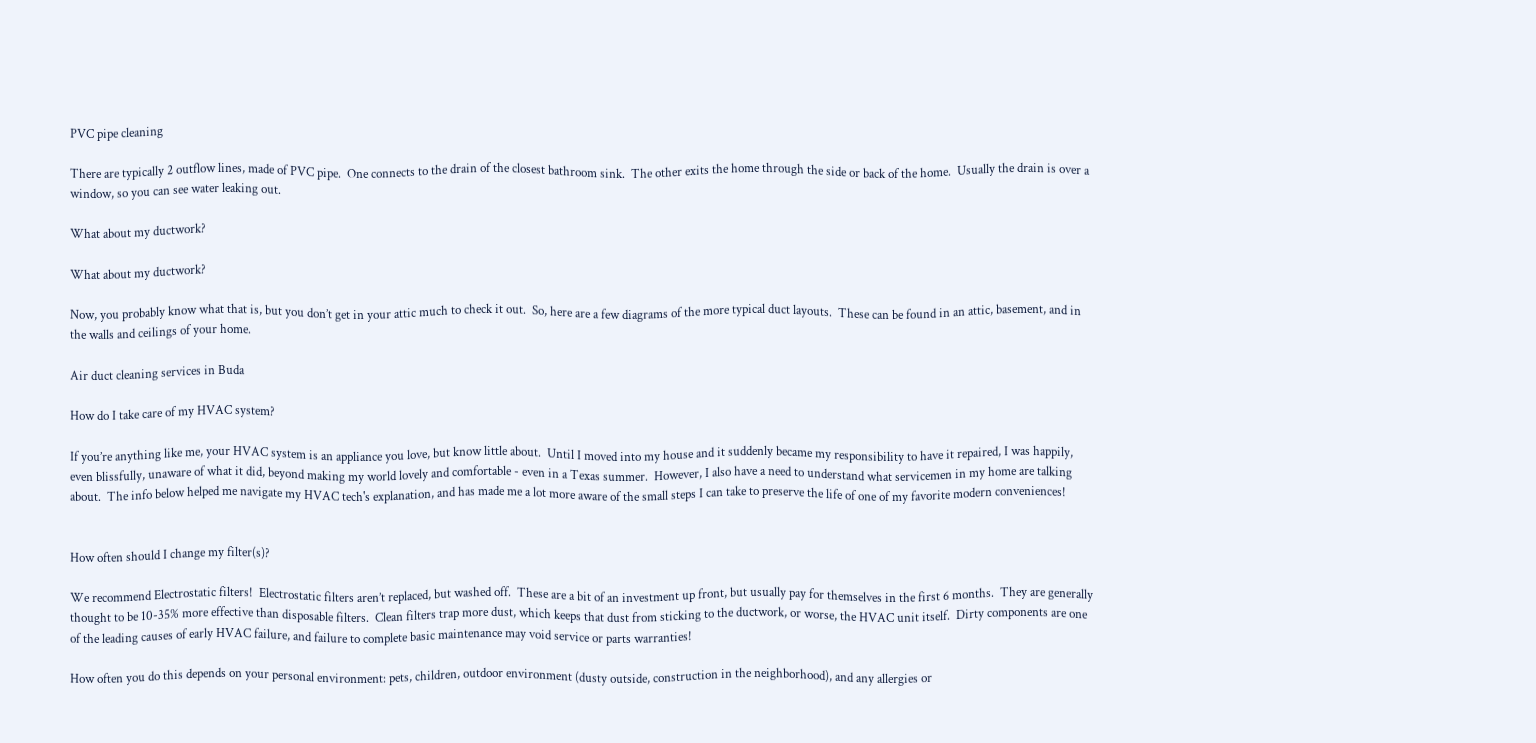PVC pipe cleaning

There are typically 2 outflow lines, made of PVC pipe.  One connects to the drain of the closest bathroom sink.  The other exits the home through the side or back of the home.  Usually the drain is over a window, so you can see water leaking out.

What about my ductwork?

What about my ductwork?

Now, you probably know what that is, but you don’t get in your attic much to check it out.  So, here are a few diagrams of the more typical duct layouts.  These can be found in an attic, basement, and in the walls and ceilings of your home.

Air duct cleaning services in Buda

How do I take care of my HVAC system?

If you’re anything like me, your HVAC system is an appliance you love, but know little about.  Until I moved into my house and it suddenly became my responsibility to have it repaired, I was happily, even blissfully, unaware of what it did, beyond making my world lovely and comfortable - even in a Texas summer.  However, I also have a need to understand what servicemen in my home are talking about.  The info below helped me navigate my HVAC tech's explanation, and has made me a lot more aware of the small steps I can take to preserve the life of one of my favorite modern conveniences!


How often should I change my filter(s)?

We recommend Electrostatic filters!  Electrostatic filters aren’t replaced, but washed off.  These are a bit of an investment up front, but usually pay for themselves in the first 6 months.  They are generally thought to be 10-35% more effective than disposable filters.  Clean filters trap more dust, which keeps that dust from sticking to the ductwork, or worse, the HVAC unit itself.  Dirty components are one of the leading causes of early HVAC failure, and failure to complete basic maintenance may void service or parts warranties!

How often you do this depends on your personal environment: pets, children, outdoor environment (dusty outside, construction in the neighborhood), and any allergies or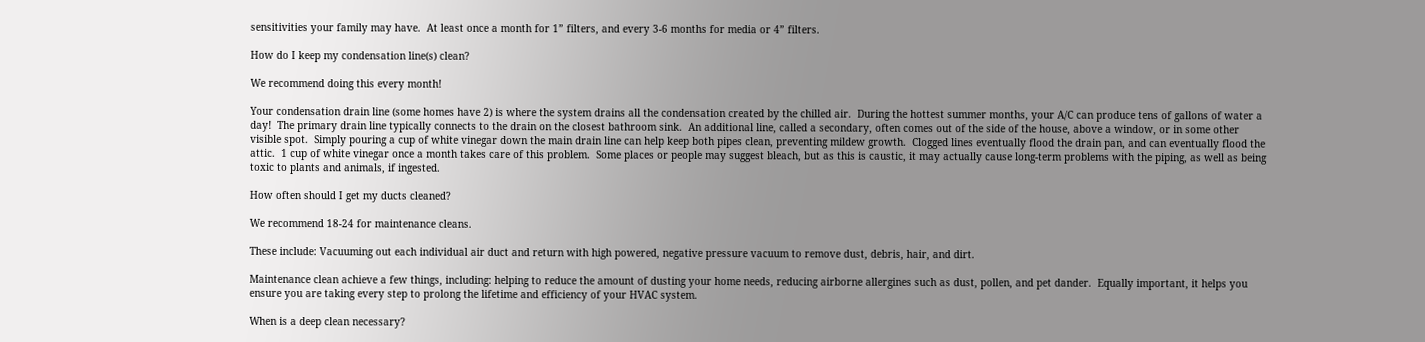sensitivities your family may have.  At least once a month for 1” filters, and every 3-6 months for media or 4” filters.

How do I keep my condensation line(s) clean?

We recommend doing this every month!

Your condensation drain line (some homes have 2) is where the system drains all the condensation created by the chilled air.  During the hottest summer months, your A/C can produce tens of gallons of water a day!  The primary drain line typically connects to the drain on the closest bathroom sink.  An additional line, called a secondary, often comes out of the side of the house, above a window, or in some other visible spot.  Simply pouring a cup of white vinegar down the main drain line can help keep both pipes clean, preventing mildew growth.  Clogged lines eventually flood the drain pan, and can eventually flood the attic.  1 cup of white vinegar once a month takes care of this problem.  Some places or people may suggest bleach, but as this is caustic, it may actually cause long-term problems with the piping, as well as being toxic to plants and animals, if ingested.

How often should I get my ducts cleaned?

We recommend 18-24 for maintenance cleans.

These include: Vacuuming out each individual air duct and return with high powered, negative pressure vacuum to remove dust, debris, hair, and dirt.

Maintenance clean achieve a few things, including: helping to reduce the amount of dusting your home needs, reducing airborne allergines such as dust, pollen, and pet dander.  Equally important, it helps you ensure you are taking every step to prolong the lifetime and efficiency of your HVAC system.

When is a deep clean necessary?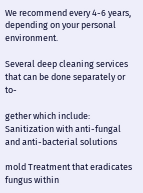We recommend every 4-6 years, depending on your personal environment.

Several deep cleaning services that can be done separately or to-

gether which include:  Sanitization with anti-fungal and anti-bacterial solutions

mold Treatment that eradicates fungus within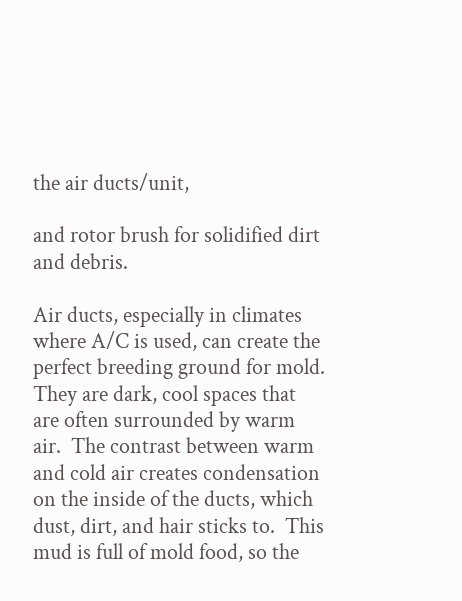the air ducts/unit,

and rotor brush for solidified dirt and debris.

Air ducts, especially in climates where A/C is used, can create the perfect breeding ground for mold.  They are dark, cool spaces that are often surrounded by warm air.  The contrast between warm and cold air creates condensation on the inside of the ducts, which dust, dirt, and hair sticks to.  This mud is full of mold food, so the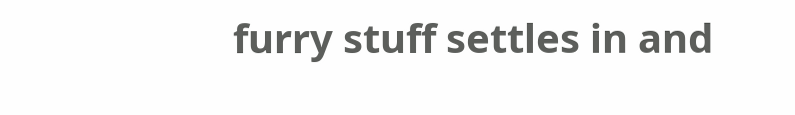furry stuff settles in and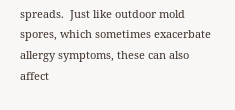spreads.  Just like outdoor mold spores, which sometimes exacerbate allergy symptoms, these can also affect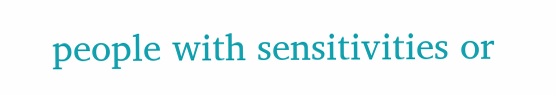people with sensitivities or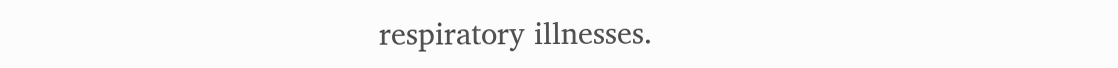respiratory illnesses.